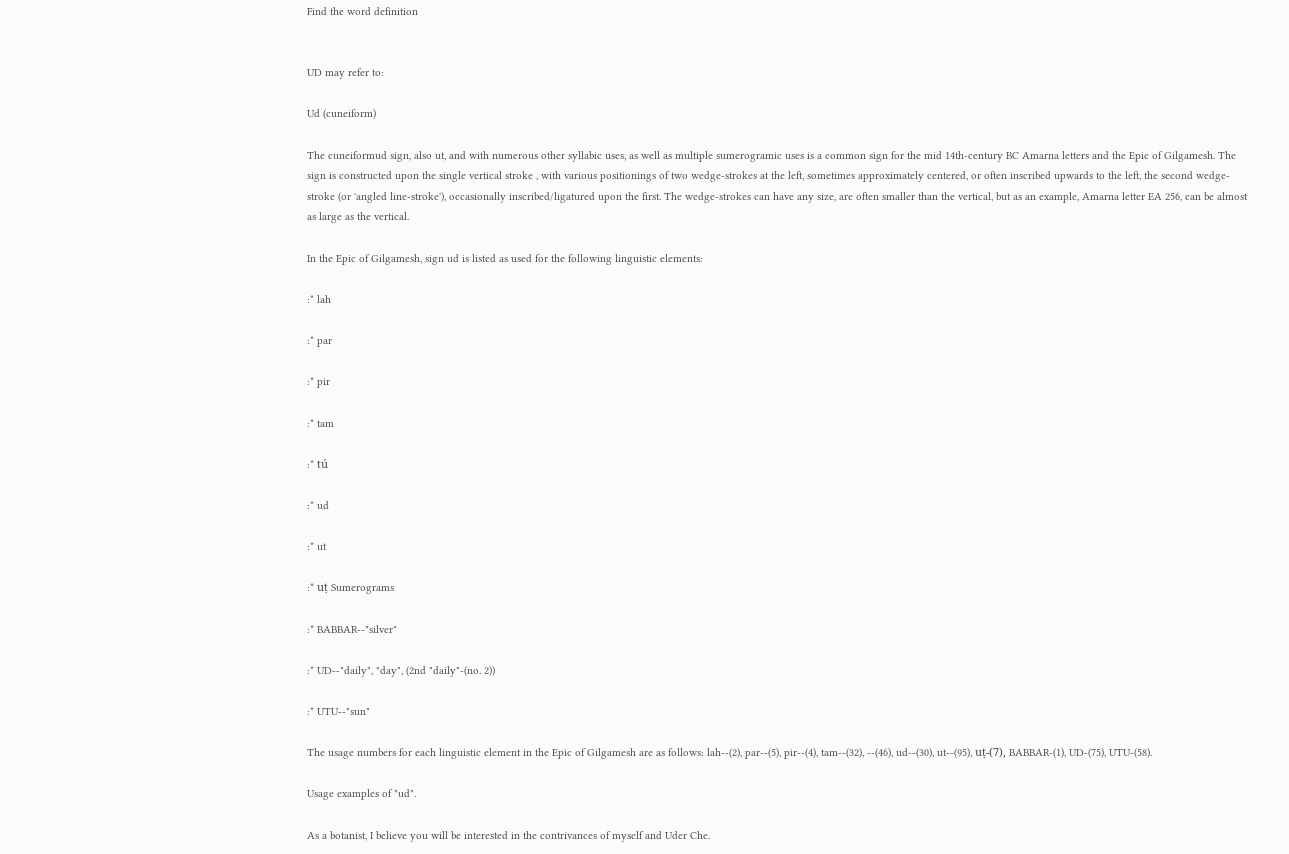Find the word definition


UD may refer to:

Ud (cuneiform)

The cuneiformud sign, also ut, and with numerous other syllabic uses, as well as multiple sumerogramic uses is a common sign for the mid 14th-century BC Amarna letters and the Epic of Gilgamesh. The sign is constructed upon the single vertical stroke , with various positionings of two wedge-strokes at the left, sometimes approximately centered, or often inscribed upwards to the left, the second wedge-stroke (or 'angled line-stroke'), occasionally inscribed/ligatured upon the first. The wedge-strokes can have any size, are often smaller than the vertical, but as an example, Amarna letter EA 256, can be almost as large as the vertical.

In the Epic of Gilgamesh, sign ud is listed as used for the following linguistic elements:

:* lah

:* par

:* pir

:* tam

:* tú

:* ud

:* ut

:* uṭ Sumerograms

:* BABBAR--"silver"

:* UD--"daily", "day", (2nd "daily"-(no. 2))

:* UTU--"sun"

The usage numbers for each linguistic element in the Epic of Gilgamesh are as follows: lah--(2), par--(5), pir--(4), tam--(32), --(46), ud--(30), ut--(95), uṭ-(7), BABBAR-(1), UD-(75), UTU-(58).

Usage examples of "ud".

As a botanist, I believe you will be interested in the contrivances of myself and Uder Che.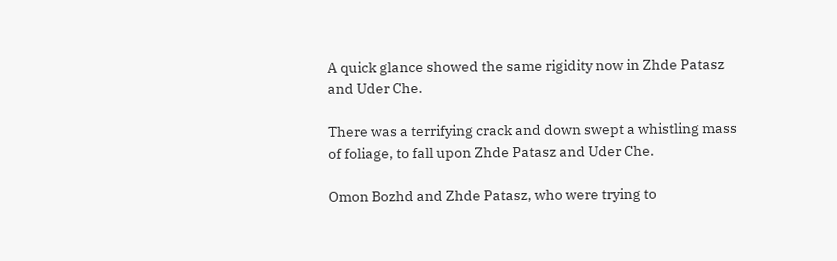A quick glance showed the same rigidity now in Zhde Patasz and Uder Che.

There was a terrifying crack and down swept a whistling mass of foliage, to fall upon Zhde Patasz and Uder Che.

Omon Bozhd and Zhde Patasz, who were trying to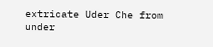extricate Uder Che from under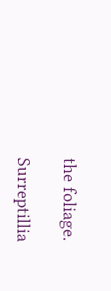the foliage.

Surreptillia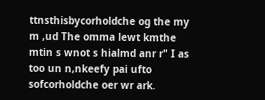ttnsthisbycorholdche og the my m ,ud The omma lewt kmthe mtin s wnot s hialmd anr r" I as too un n,nkeefy pai ufto sofcorholdche oer wr ark.